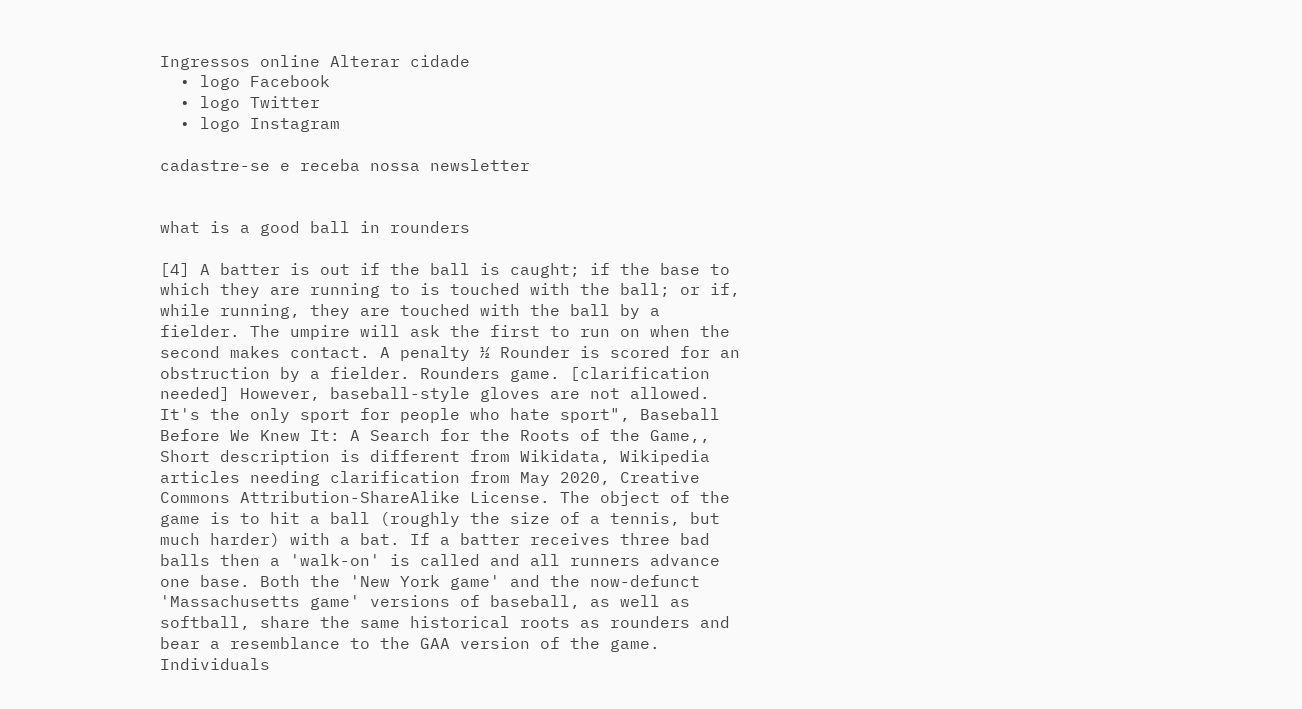Ingressos online Alterar cidade
  • logo Facebook
  • logo Twitter
  • logo Instagram

cadastre-se e receba nossa newsletter


what is a good ball in rounders

[4] A batter is out if the ball is caught; if the base to which they are running to is touched with the ball; or if, while running, they are touched with the ball by a fielder. The umpire will ask the first to run on when the second makes contact. A penalty ½ Rounder is scored for an obstruction by a fielder. Rounders game. [clarification needed] However, baseball-style gloves are not allowed. It's the only sport for people who hate sport", Baseball Before We Knew It: A Search for the Roots of the Game,, Short description is different from Wikidata, Wikipedia articles needing clarification from May 2020, Creative Commons Attribution-ShareAlike License. The object of the game is to hit a ball (roughly the size of a tennis, but much harder) with a bat. If a batter receives three bad balls then a 'walk-on' is called and all runners advance one base. Both the 'New York game' and the now-defunct 'Massachusetts game' versions of baseball, as well as softball, share the same historical roots as rounders and bear a resemblance to the GAA version of the game. Individuals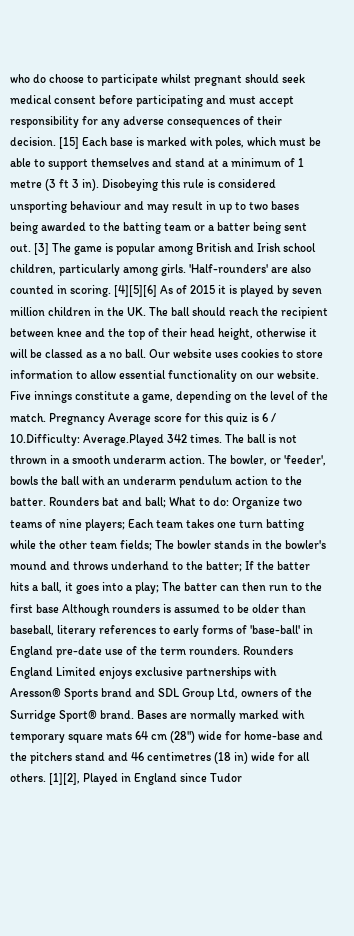who do choose to participate whilst pregnant should seek medical consent before participating and must accept responsibility for any adverse consequences of their decision. [15] Each base is marked with poles, which must be able to support themselves and stand at a minimum of 1 metre (3 ft 3 in). Disobeying this rule is considered unsporting behaviour and may result in up to two bases being awarded to the batting team or a batter being sent out. [3] The game is popular among British and Irish school children, particularly among girls. 'Half-rounders' are also counted in scoring. [4][5][6] As of 2015 it is played by seven million children in the UK. The ball should reach the recipient between knee and the top of their head height, otherwise it will be classed as a no ball. Our website uses cookies to store information to allow essential functionality on our website. Five innings constitute a game, depending on the level of the match. Pregnancy Average score for this quiz is 6 / 10.Difficulty: Average.Played 342 times. The ball is not thrown in a smooth underarm action. The bowler, or 'feeder', bowls the ball with an underarm pendulum action to the batter. Rounders bat and ball; What to do: Organize two teams of nine players; Each team takes one turn batting while the other team fields; The bowler stands in the bowler's mound and throws underhand to the batter; If the batter hits a ball, it goes into a play; The batter can then run to the first base Although rounders is assumed to be older than baseball, literary references to early forms of 'base-ball' in England pre-date use of the term rounders. Rounders England Limited enjoys exclusive partnerships with Aresson® Sports brand and SDL Group Ltd, owners of the Surridge Sport® brand. Bases are normally marked with temporary square mats 64 cm (28") wide for home-base and the pitchers stand and 46 centimetres (18 in) wide for all others. [1][2], Played in England since Tudor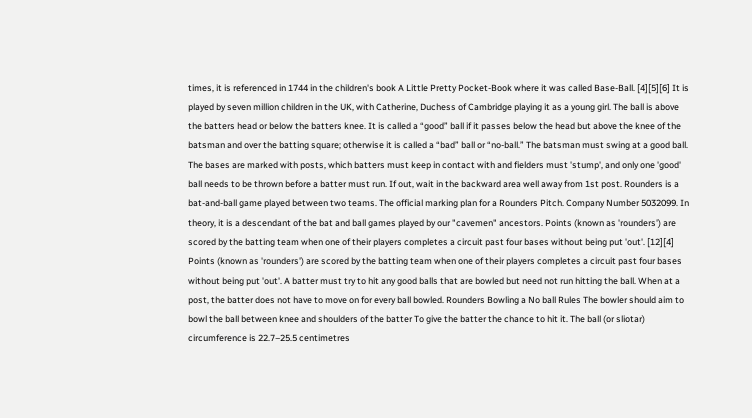times, it is referenced in 1744 in the children's book A Little Pretty Pocket-Book where it was called Base-Ball. [4][5][6] It is played by seven million children in the UK, with Catherine, Duchess of Cambridge playing it as a young girl. The ball is above the batters head or below the batters knee. It is called a “good” ball if it passes below the head but above the knee of the batsman and over the batting square; otherwise it is called a “bad” ball or “no-ball.” The batsman must swing at a good ball. The bases are marked with posts, which batters must keep in contact with and fielders must 'stump', and only one 'good' ball needs to be thrown before a batter must run. If out, wait in the backward area well away from 1st post. Rounders is a bat-and-ball game played between two teams. The official marking plan for a Rounders Pitch. Company Number 5032099. In theory, it is a descendant of the bat and ball games played by our "cavemen" ancestors. Points (known as 'rounders') are scored by the batting team when one of their players completes a circuit past four bases without being put 'out'. [12][4] Points (known as 'rounders') are scored by the batting team when one of their players completes a circuit past four bases without being put 'out'. A batter must try to hit any good balls that are bowled but need not run hitting the ball. When at a post, the batter does not have to move on for every ball bowled. Rounders Bowling a No ball Rules The bowler should aim to bowl the ball between knee and shoulders of the batter To give the batter the chance to hit it. The ball (or sliotar) circumference is 22.7–25.5 centimetres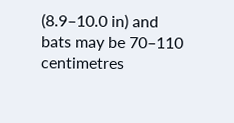(8.9–10.0 in) and bats may be 70–110 centimetres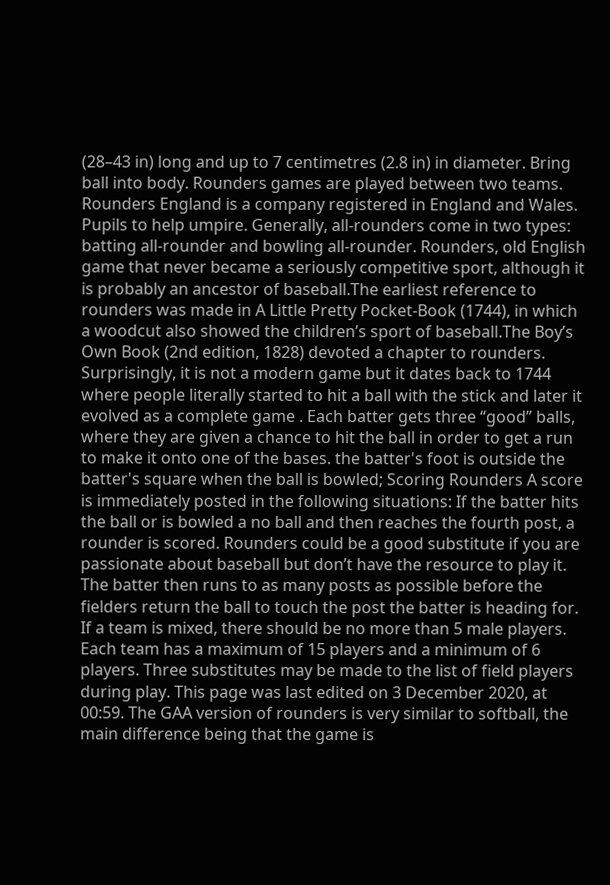(28–43 in) long and up to 7 centimetres (2.8 in) in diameter. Bring ball into body. Rounders games are played between two teams. Rounders England is a company registered in England and Wales. Pupils to help umpire. Generally, all-rounders come in two types: batting all-rounder and bowling all-rounder. Rounders, old English game that never became a seriously competitive sport, although it is probably an ancestor of baseball.The earliest reference to rounders was made in A Little Pretty Pocket-Book (1744), in which a woodcut also showed the children’s sport of baseball.The Boy’s Own Book (2nd edition, 1828) devoted a chapter to rounders. Surprisingly, it is not a modern game but it dates back to 1744 where people literally started to hit a ball with the stick and later it evolved as a complete game . Each batter gets three “good” balls, where they are given a chance to hit the ball in order to get a run to make it onto one of the bases. the batter's foot is outside the batter's square when the ball is bowled; Scoring Rounders A score is immediately posted in the following situations: If the batter hits the ball or is bowled a no ball and then reaches the fourth post, a rounder is scored. Rounders could be a good substitute if you are passionate about baseball but don’t have the resource to play it. The batter then runs to as many posts as possible before the fielders return the ball to touch the post the batter is heading for. If a team is mixed, there should be no more than 5 male players. Each team has a maximum of 15 players and a minimum of 6 players. Three substitutes may be made to the list of field players during play. This page was last edited on 3 December 2020, at 00:59. The GAA version of rounders is very similar to softball, the main difference being that the game is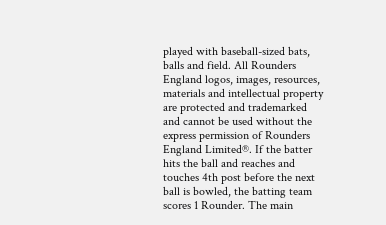played with baseball-sized bats, balls and field. All Rounders England logos, images, resources, materials and intellectual property are protected and trademarked and cannot be used without the express permission of Rounders England Limited®. If the batter hits the ball and reaches and touches 4th post before the next ball is bowled, the batting team scores 1 Rounder. The main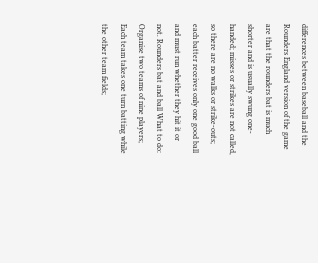differences between baseball and the Rounders England version of the game are that the rounders bat is much shorter and is usually swung one-handed; misses or strikes are not called, so there are no walks or strike-outs; each batter receives only one good ball and must run whether they hit it or not. Rounders bat and ball What to do: Organise two teams of nine players; Each team takes one turn batting while the other team fields;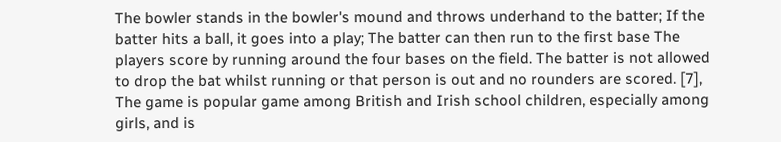The bowler stands in the bowler's mound and throws underhand to the batter; If the batter hits a ball, it goes into a play; The batter can then run to the first base The players score by running around the four bases on the field. The batter is not allowed to drop the bat whilst running or that person is out and no rounders are scored. [7], The game is popular game among British and Irish school children, especially among girls, and is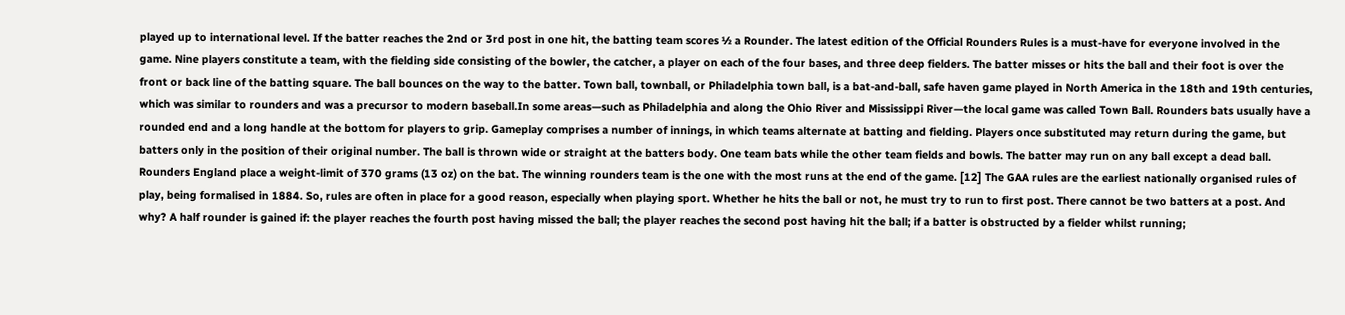played up to international level. If the batter reaches the 2nd or 3rd post in one hit, the batting team scores ½ a Rounder. The latest edition of the Official Rounders Rules is a must-have for everyone involved in the game. Nine players constitute a team, with the fielding side consisting of the bowler, the catcher, a player on each of the four bases, and three deep fielders. The batter misses or hits the ball and their foot is over the front or back line of the batting square. The ball bounces on the way to the batter. Town ball, townball, or Philadelphia town ball, is a bat-and-ball, safe haven game played in North America in the 18th and 19th centuries, which was similar to rounders and was a precursor to modern baseball.In some areas—such as Philadelphia and along the Ohio River and Mississippi River—the local game was called Town Ball. Rounders bats usually have a rounded end and a long handle at the bottom for players to grip. Gameplay comprises a number of innings, in which teams alternate at batting and fielding. Players once substituted may return during the game, but batters only in the position of their original number. The ball is thrown wide or straight at the batters body. One team bats while the other team fields and bowls. The batter may run on any ball except a dead ball. Rounders England place a weight-limit of 370 grams (13 oz) on the bat. The winning rounders team is the one with the most runs at the end of the game. [12] The GAA rules are the earliest nationally organised rules of play, being formalised in 1884. So, rules are often in place for a good reason, especially when playing sport. Whether he hits the ball or not, he must try to run to first post. There cannot be two batters at a post. And why? A half rounder is gained if: the player reaches the fourth post having missed the ball; the player reaches the second post having hit the ball; if a batter is obstructed by a fielder whilst running;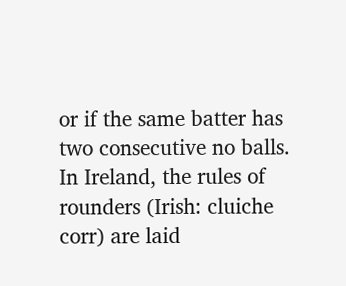or if the same batter has two consecutive no balls. In Ireland, the rules of rounders (Irish: cluiche corr) are laid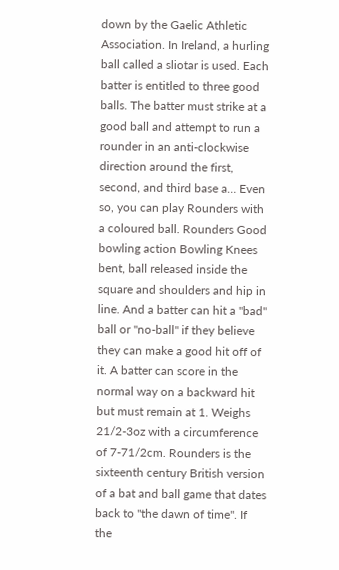down by the Gaelic Athletic Association. In Ireland, a hurling ball called a sliotar is used. Each batter is entitled to three good balls. The batter must strike at a good ball and attempt to run a rounder in an anti-clockwise direction around the first, second, and third base a… Even so, you can play Rounders with a coloured ball. Rounders Good bowling action Bowling Knees bent, ball released inside the square and shoulders and hip in line. And a batter can hit a "bad" ball or "no-ball" if they believe they can make a good hit off of it. A batter can score in the normal way on a backward hit but must remain at 1. Weighs 21/2-3oz with a circumference of 7-71/2cm. Rounders is the sixteenth century British version of a bat and ball game that dates back to "the dawn of time". If the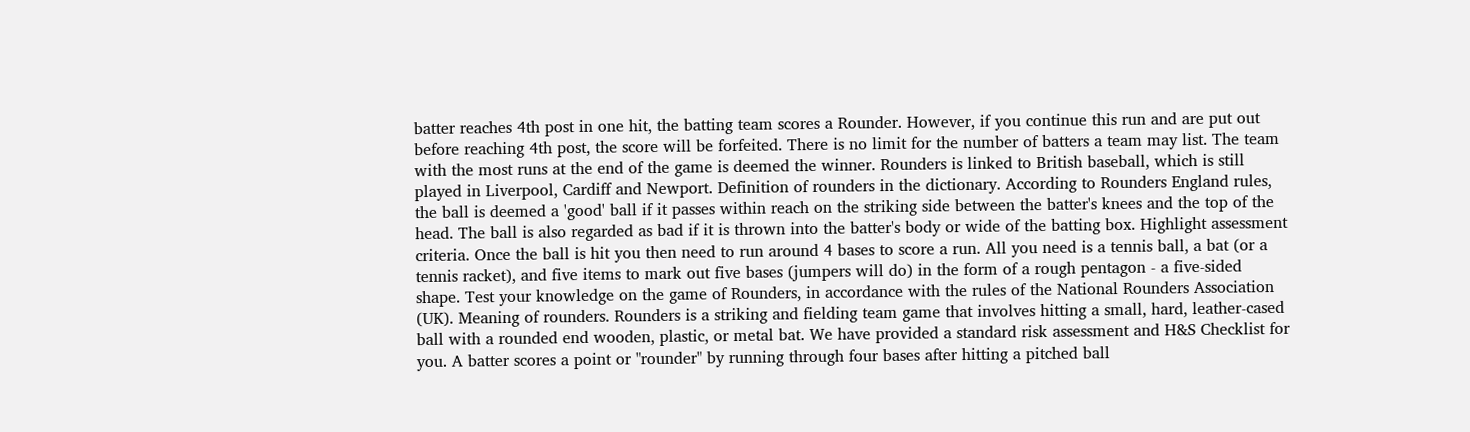batter reaches 4th post in one hit, the batting team scores a Rounder. However, if you continue this run and are put out before reaching 4th post, the score will be forfeited. There is no limit for the number of batters a team may list. The team with the most runs at the end of the game is deemed the winner. Rounders is linked to British baseball, which is still played in Liverpool, Cardiff and Newport. Definition of rounders in the dictionary. According to Rounders England rules, the ball is deemed a 'good' ball if it passes within reach on the striking side between the batter's knees and the top of the head. The ball is also regarded as bad if it is thrown into the batter's body or wide of the batting box. Highlight assessment criteria. Once the ball is hit you then need to run around 4 bases to score a run. All you need is a tennis ball, a bat (or a tennis racket), and five items to mark out five bases (jumpers will do) in the form of a rough pentagon - a five-sided shape. Test your knowledge on the game of Rounders, in accordance with the rules of the National Rounders Association (UK). Meaning of rounders. Rounders is a striking and fielding team game that involves hitting a small, hard, leather-cased ball with a rounded end wooden, plastic, or metal bat. We have provided a standard risk assessment and H&S Checklist for you. A batter scores a point or "rounder" by running through four bases after hitting a pitched ball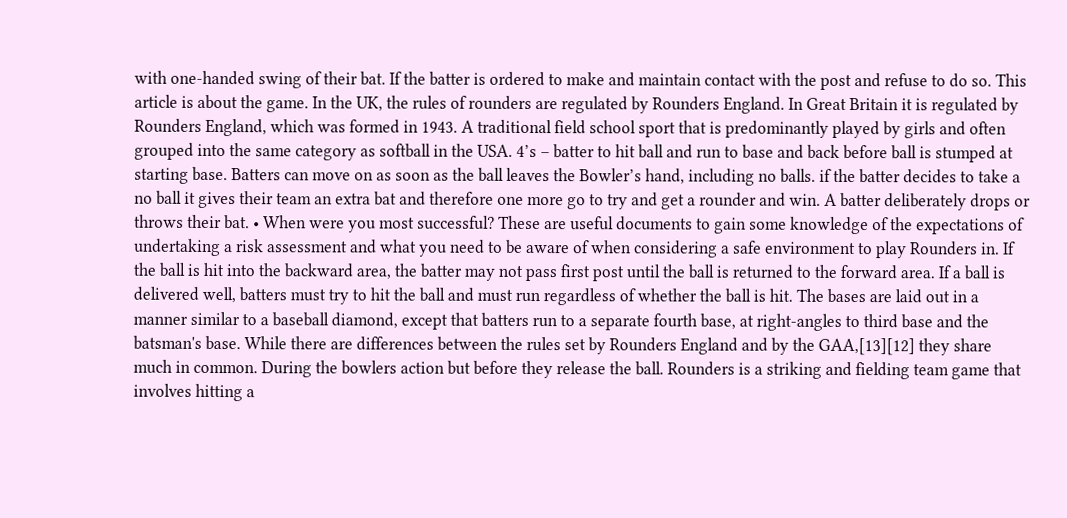with one-handed swing of their bat. If the batter is ordered to make and maintain contact with the post and refuse to do so. This article is about the game. In the UK, the rules of rounders are regulated by Rounders England. In Great Britain it is regulated by Rounders England, which was formed in 1943. A traditional field school sport that is predominantly played by girls and often grouped into the same category as softball in the USA. 4’s – batter to hit ball and run to base and back before ball is stumped at starting base. Batters can move on as soon as the ball leaves the Bowler’s hand, including no balls. if the batter decides to take a no ball it gives their team an extra bat and therefore one more go to try and get a rounder and win. A batter deliberately drops or throws their bat. • When were you most successful? These are useful documents to gain some knowledge of the expectations of undertaking a risk assessment and what you need to be aware of when considering a safe environment to play Rounders in. If the ball is hit into the backward area, the batter may not pass first post until the ball is returned to the forward area. If a ball is delivered well, batters must try to hit the ball and must run regardless of whether the ball is hit. The bases are laid out in a manner similar to a baseball diamond, except that batters run to a separate fourth base, at right-angles to third base and the batsman's base. While there are differences between the rules set by Rounders England and by the GAA,[13][12] they share much in common. During the bowlers action but before they release the ball. Rounders is a striking and fielding team game that involves hitting a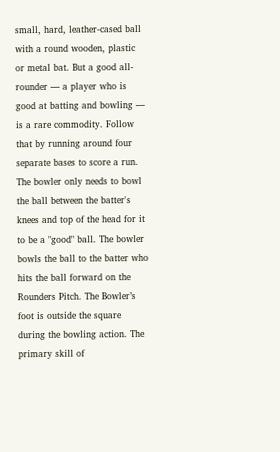small, hard, leather-cased ball with a round wooden, plastic or metal bat. But a good all-rounder — a player who is good at batting and bowling — is a rare commodity. Follow that by running around four separate bases to score a run. The bowler only needs to bowl the ball between the batter's knees and top of the head for it to be a "good" ball. The bowler bowls the ball to the batter who hits the ball forward on the Rounders Pitch. The Bowler’s foot is outside the square during the bowling action. The primary skill of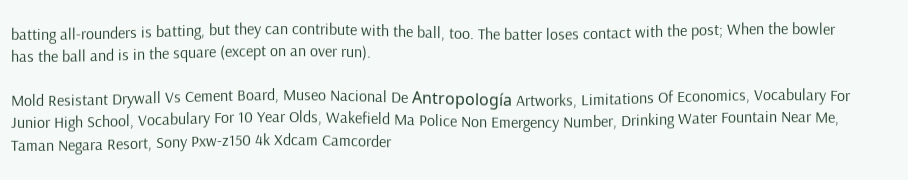batting all-rounders is batting, but they can contribute with the ball, too. The batter loses contact with the post; When the bowler has the ball and is in the square (except on an over run).

Mold Resistant Drywall Vs Cement Board, Museo Nacional De Antropología Artworks, Limitations Of Economics, Vocabulary For Junior High School, Vocabulary For 10 Year Olds, Wakefield Ma Police Non Emergency Number, Drinking Water Fountain Near Me, Taman Negara Resort, Sony Pxw-z150 4k Xdcam Camcorder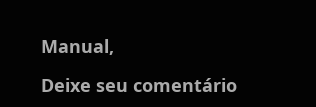Manual,

Deixe seu comentário